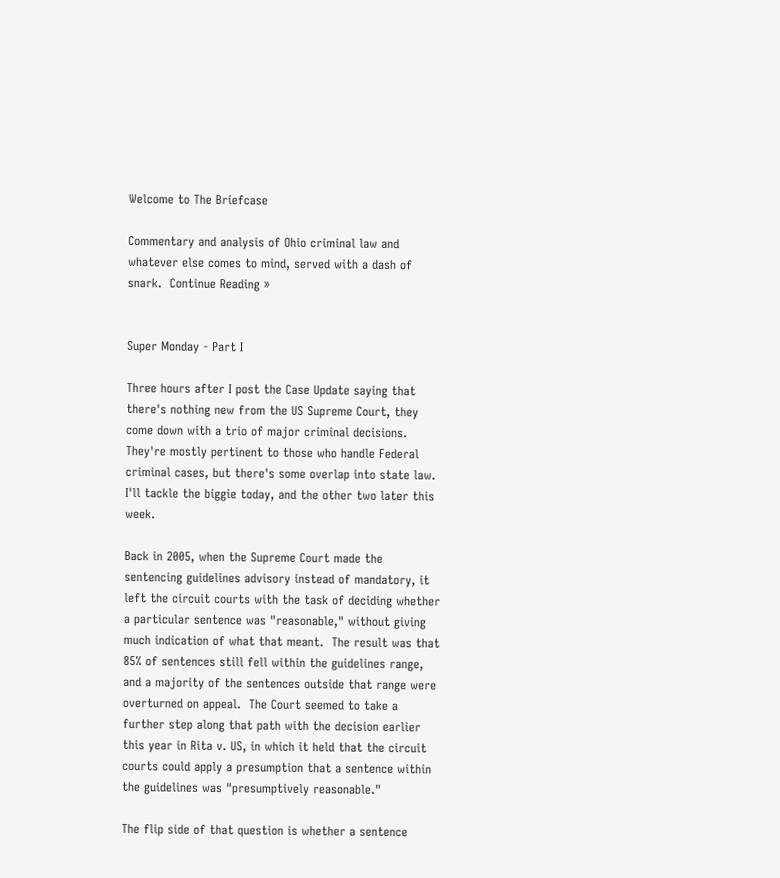Welcome to The Briefcase

Commentary and analysis of Ohio criminal law and whatever else comes to mind, served with a dash of snark.  Continue Reading »


Super Monday - Part I

Three hours after I post the Case Update saying that there's nothing new from the US Supreme Court, they come down with a trio of major criminal decisions.  They're mostly pertinent to those who handle Federal criminal cases, but there's some overlap into state law.  I'll tackle the biggie today, and the other two later this week.

Back in 2005, when the Supreme Court made the sentencing guidelines advisory instead of mandatory, it left the circuit courts with the task of deciding whether a particular sentence was "reasonable," without giving much indication of what that meant.  The result was that 85% of sentences still fell within the guidelines range, and a majority of the sentences outside that range were overturned on appeal.  The Court seemed to take a further step along that path with the decision earlier this year in Rita v. US, in which it held that the circuit courts could apply a presumption that a sentence within the guidelines was "presumptively reasonable."

The flip side of that question is whether a sentence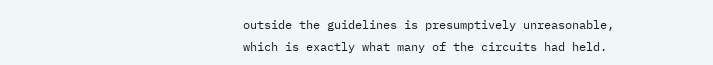outside the guidelines is presumptively unreasonable, which is exactly what many of the circuits had held.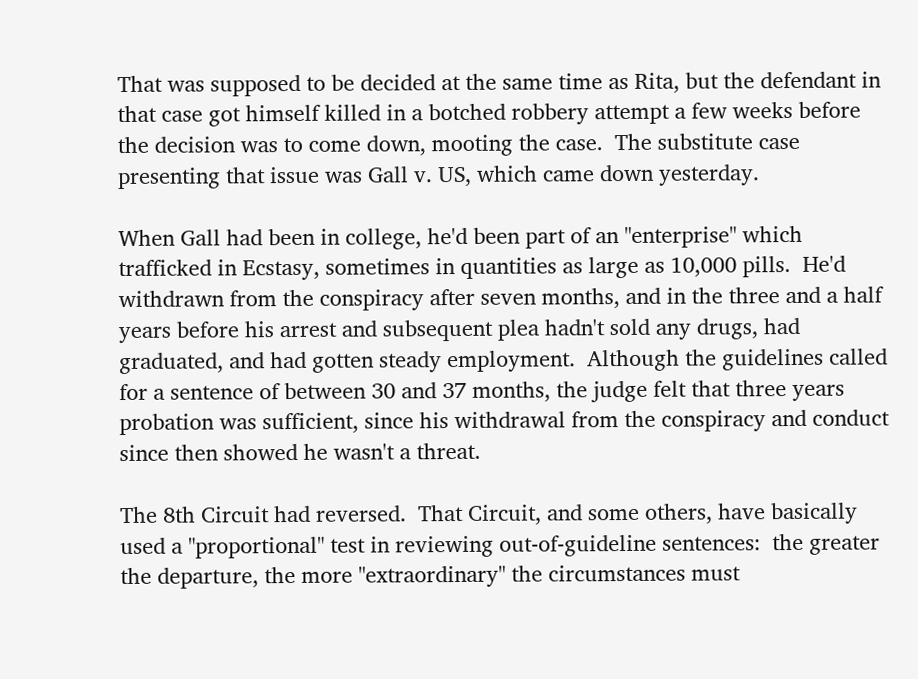That was supposed to be decided at the same time as Rita, but the defendant in that case got himself killed in a botched robbery attempt a few weeks before the decision was to come down, mooting the case.  The substitute case presenting that issue was Gall v. US, which came down yesterday.

When Gall had been in college, he'd been part of an "enterprise" which trafficked in Ecstasy, sometimes in quantities as large as 10,000 pills.  He'd withdrawn from the conspiracy after seven months, and in the three and a half years before his arrest and subsequent plea hadn't sold any drugs, had graduated, and had gotten steady employment.  Although the guidelines called for a sentence of between 30 and 37 months, the judge felt that three years probation was sufficient, since his withdrawal from the conspiracy and conduct since then showed he wasn't a threat.

The 8th Circuit had reversed.  That Circuit, and some others, have basically used a "proportional" test in reviewing out-of-guideline sentences:  the greater the departure, the more "extraordinary" the circumstances must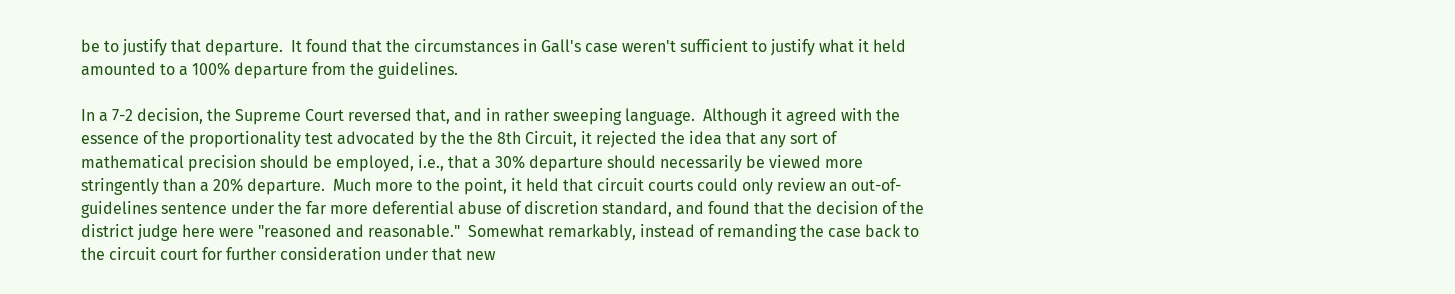be to justify that departure.  It found that the circumstances in Gall's case weren't sufficient to justify what it held amounted to a 100% departure from the guidelines.

In a 7-2 decision, the Supreme Court reversed that, and in rather sweeping language.  Although it agreed with the essence of the proportionality test advocated by the the 8th Circuit, it rejected the idea that any sort of mathematical precision should be employed, i.e., that a 30% departure should necessarily be viewed more stringently than a 20% departure.  Much more to the point, it held that circuit courts could only review an out-of-guidelines sentence under the far more deferential abuse of discretion standard, and found that the decision of the district judge here were "reasoned and reasonable."  Somewhat remarkably, instead of remanding the case back to the circuit court for further consideration under that new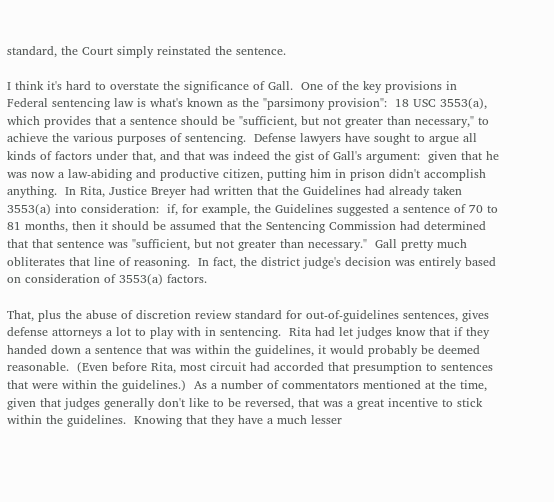standard, the Court simply reinstated the sentence.

I think it's hard to overstate the significance of Gall.  One of the key provisions in Federal sentencing law is what's known as the "parsimony provision":  18 USC 3553(a), which provides that a sentence should be "sufficient, but not greater than necessary," to achieve the various purposes of sentencing.  Defense lawyers have sought to argue all kinds of factors under that, and that was indeed the gist of Gall's argument:  given that he was now a law-abiding and productive citizen, putting him in prison didn't accomplish anything.  In Rita, Justice Breyer had written that the Guidelines had already taken 3553(a) into consideration:  if, for example, the Guidelines suggested a sentence of 70 to 81 months, then it should be assumed that the Sentencing Commission had determined that that sentence was "sufficient, but not greater than necessary."  Gall pretty much obliterates that line of reasoning.  In fact, the district judge's decision was entirely based on consideration of 3553(a) factors.

That, plus the abuse of discretion review standard for out-of-guidelines sentences, gives defense attorneys a lot to play with in sentencing.  Rita had let judges know that if they handed down a sentence that was within the guidelines, it would probably be deemed reasonable.  (Even before Rita, most circuit had accorded that presumption to sentences that were within the guidelines.)  As a number of commentators mentioned at the time, given that judges generally don't like to be reversed, that was a great incentive to stick within the guidelines.  Knowing that they have a much lesser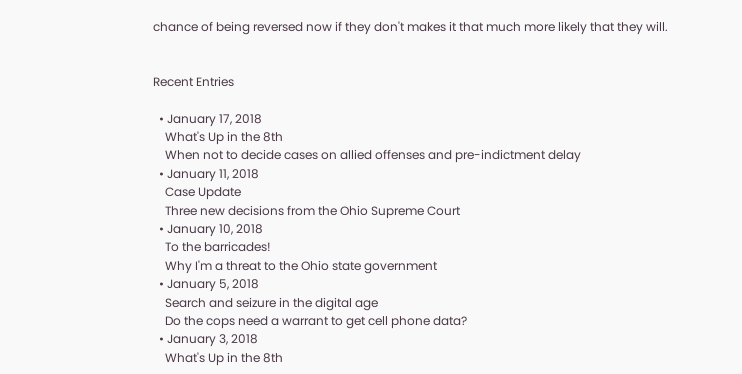chance of being reversed now if they don't makes it that much more likely that they will.


Recent Entries

  • January 17, 2018
    What's Up in the 8th
    When not to decide cases on allied offenses and pre-indictment delay
  • January 11, 2018
    Case Update
    Three new decisions from the Ohio Supreme Court
  • January 10, 2018
    To the barricades!
    Why I'm a threat to the Ohio state government
  • January 5, 2018
    Search and seizure in the digital age
    Do the cops need a warrant to get cell phone data?
  • January 3, 2018
    What's Up in the 8th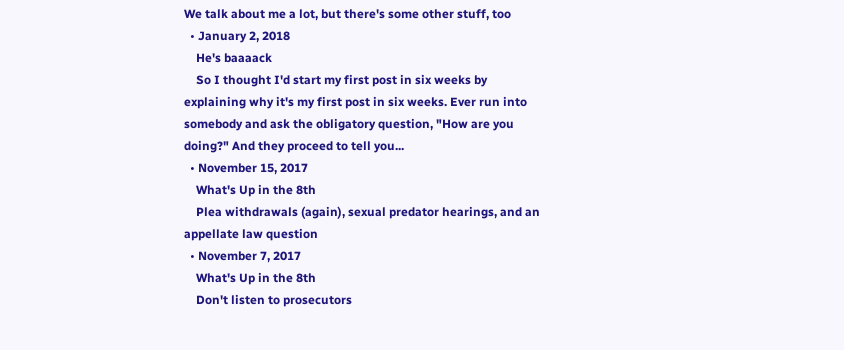We talk about me a lot, but there's some other stuff, too
  • January 2, 2018
    He's baaaack
    So I thought I'd start my first post in six weeks by explaining why it's my first post in six weeks. Ever run into somebody and ask the obligatory question, "How are you doing?" And they proceed to tell you...
  • November 15, 2017
    What's Up in the 8th
    Plea withdrawals (again), sexual predator hearings, and an appellate law question
  • November 7, 2017
    What's Up in the 8th
    Don't listen to prosecutors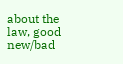about the law, good new/bad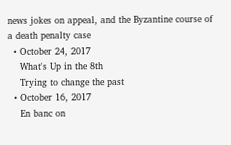news jokes on appeal, and the Byzantine course of a death penalty case
  • October 24, 2017
    What's Up in the 8th
    Trying to change the past
  • October 16, 2017
    En banc on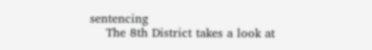sentencing
    The 8th District takes a look at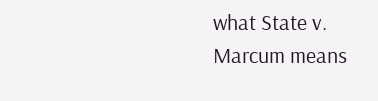what State v. Marcum means